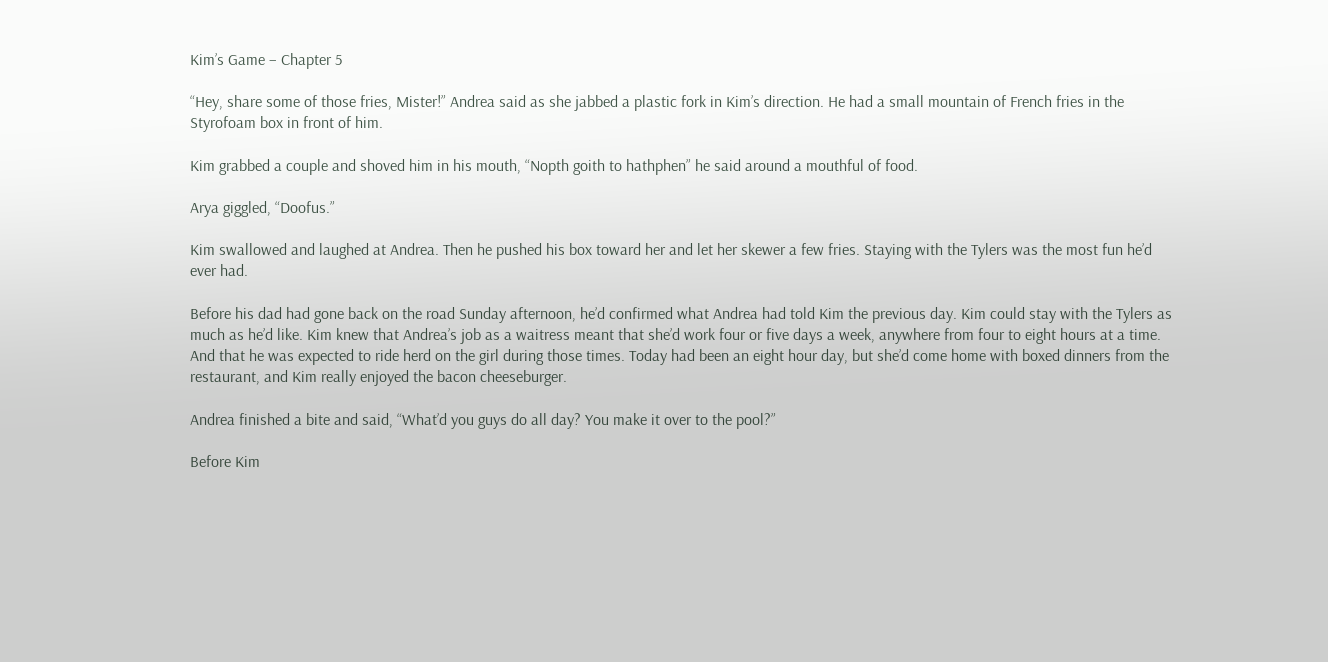Kim’s Game – Chapter 5

“Hey, share some of those fries, Mister!” Andrea said as she jabbed a plastic fork in Kim’s direction. He had a small mountain of French fries in the Styrofoam box in front of him.

Kim grabbed a couple and shoved him in his mouth, “Nopth goith to hathphen” he said around a mouthful of food.

Arya giggled, “Doofus.”

Kim swallowed and laughed at Andrea. Then he pushed his box toward her and let her skewer a few fries. Staying with the Tylers was the most fun he’d ever had.

Before his dad had gone back on the road Sunday afternoon, he’d confirmed what Andrea had told Kim the previous day. Kim could stay with the Tylers as much as he’d like. Kim knew that Andrea’s job as a waitress meant that she’d work four or five days a week, anywhere from four to eight hours at a time. And that he was expected to ride herd on the girl during those times. Today had been an eight hour day, but she’d come home with boxed dinners from the restaurant, and Kim really enjoyed the bacon cheeseburger.

Andrea finished a bite and said, “What’d you guys do all day? You make it over to the pool?”

Before Kim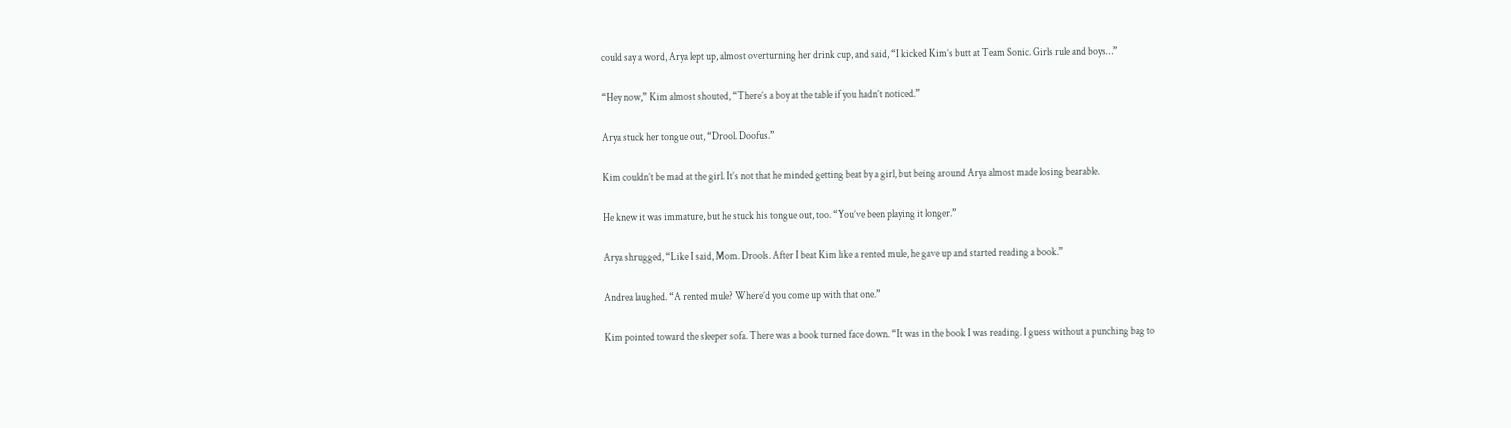could say a word, Arya lept up, almost overturning her drink cup, and said, “I kicked Kim’s butt at Team Sonic. Girls rule and boys…”

“Hey now,” Kim almost shouted, “There’s a boy at the table if you hadn’t noticed.”

Arya stuck her tongue out, “Drool. Doofus.”

Kim couldn’t be mad at the girl. It’s not that he minded getting beat by a girl, but being around Arya almost made losing bearable.

He knew it was immature, but he stuck his tongue out, too. “You’ve been playing it longer.”

Arya shrugged, “Like I said, Mom. Drools. After I beat Kim like a rented mule, he gave up and started reading a book.”

Andrea laughed. “A rented mule? Where’d you come up with that one.”

Kim pointed toward the sleeper sofa. There was a book turned face down. “It was in the book I was reading. I guess without a punching bag to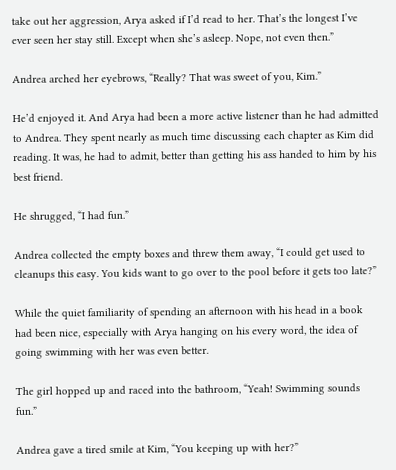take out her aggression, Arya asked if I’d read to her. That’s the longest I’ve ever seen her stay still. Except when she’s asleep. Nope, not even then.”

Andrea arched her eyebrows, “Really? That was sweet of you, Kim.”

He’d enjoyed it. And Arya had been a more active listener than he had admitted to Andrea. They spent nearly as much time discussing each chapter as Kim did reading. It was, he had to admit, better than getting his ass handed to him by his best friend.

He shrugged, “I had fun.”

Andrea collected the empty boxes and threw them away, “I could get used to cleanups this easy. You kids want to go over to the pool before it gets too late?”

While the quiet familiarity of spending an afternoon with his head in a book had been nice, especially with Arya hanging on his every word, the idea of going swimming with her was even better.

The girl hopped up and raced into the bathroom, “Yeah! Swimming sounds fun.”

Andrea gave a tired smile at Kim, “You keeping up with her?”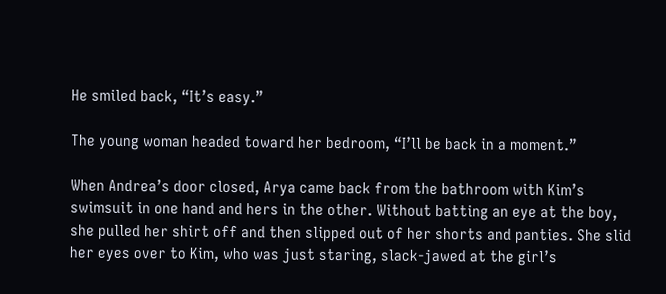He smiled back, “It’s easy.”

The young woman headed toward her bedroom, “I’ll be back in a moment.”

When Andrea’s door closed, Arya came back from the bathroom with Kim’s swimsuit in one hand and hers in the other. Without batting an eye at the boy, she pulled her shirt off and then slipped out of her shorts and panties. She slid her eyes over to Kim, who was just staring, slack-jawed at the girl’s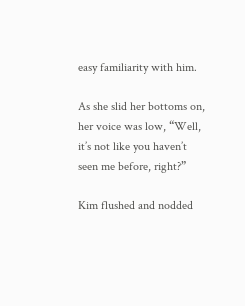easy familiarity with him.

As she slid her bottoms on, her voice was low, “Well, it’s not like you haven’t seen me before, right?”

Kim flushed and nodded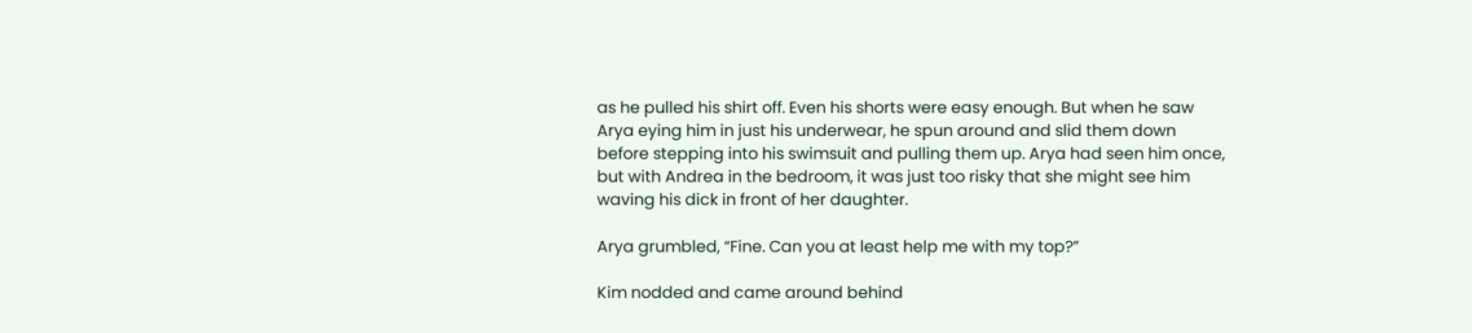as he pulled his shirt off. Even his shorts were easy enough. But when he saw Arya eying him in just his underwear, he spun around and slid them down before stepping into his swimsuit and pulling them up. Arya had seen him once, but with Andrea in the bedroom, it was just too risky that she might see him waving his dick in front of her daughter.

Arya grumbled, “Fine. Can you at least help me with my top?”

Kim nodded and came around behind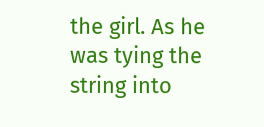the girl. As he was tying the string into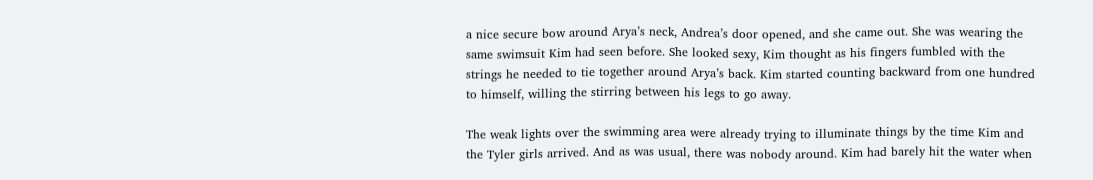a nice secure bow around Arya’s neck, Andrea’s door opened, and she came out. She was wearing the same swimsuit Kim had seen before. She looked sexy, Kim thought as his fingers fumbled with the strings he needed to tie together around Arya’s back. Kim started counting backward from one hundred to himself, willing the stirring between his legs to go away.

The weak lights over the swimming area were already trying to illuminate things by the time Kim and the Tyler girls arrived. And as was usual, there was nobody around. Kim had barely hit the water when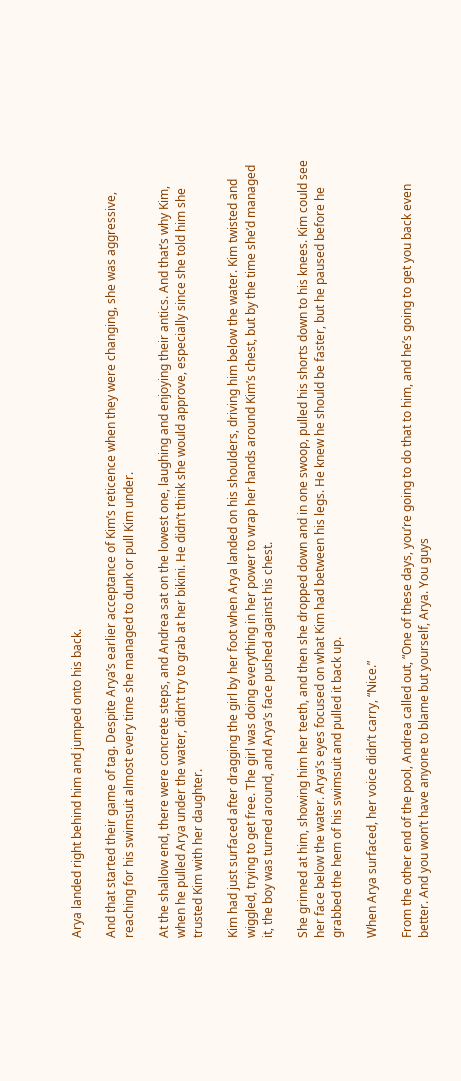Arya landed right behind him and jumped onto his back.

And that started their game of tag. Despite Arya’s earlier acceptance of Kim’s reticence when they were changing, she was aggressive, reaching for his swimsuit almost every time she managed to dunk or pull Kim under.

At the shallow end, there were concrete steps, and Andrea sat on the lowest one, laughing and enjoying their antics. And that’s why Kim, when he pulled Arya under the water, didn’t try to grab at her bikini. He didn’t think she would approve, especially since she told him she trusted Kim with her daughter.

Kim had just surfaced after dragging the girl by her foot when Arya landed on his shoulders, driving him below the water. Kim twisted and wiggled, trying to get free. The girl was doing everything in her power to wrap her hands around Kim’s chest, but by the time she’d managed it, the boy was turned around, and Arya’s face pushed against his chest.

She grinned at him, showing him her teeth, and then she dropped down and in one swoop, pulled his shorts down to his knees. Kim could see her face below the water. Arya’s eyes focused on what Kim had between his legs. He knew he should be faster, but he paused before he grabbed the hem of his swimsuit and pulled it back up.

When Arya surfaced, her voice didn’t carry, “Nice.”

From the other end of the pool, Andrea called out, “One of these days, you’re going to do that to him, and he’s going to get you back even better. And you won’t have anyone to blame but yourself, Arya. You guys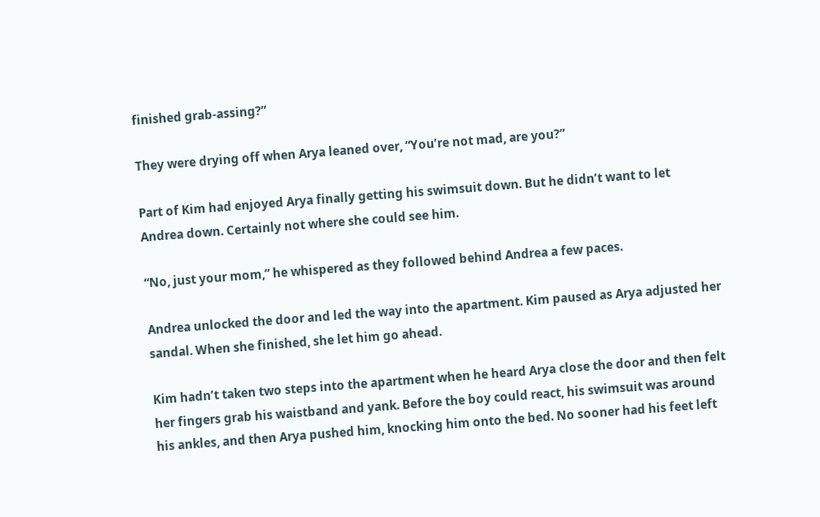finished grab-assing?”

They were drying off when Arya leaned over, “You’re not mad, are you?”

Part of Kim had enjoyed Arya finally getting his swimsuit down. But he didn’t want to let Andrea down. Certainly not where she could see him.

“No, just your mom,” he whispered as they followed behind Andrea a few paces.

Andrea unlocked the door and led the way into the apartment. Kim paused as Arya adjusted her sandal. When she finished, she let him go ahead.

Kim hadn’t taken two steps into the apartment when he heard Arya close the door and then felt her fingers grab his waistband and yank. Before the boy could react, his swimsuit was around his ankles, and then Arya pushed him, knocking him onto the bed. No sooner had his feet left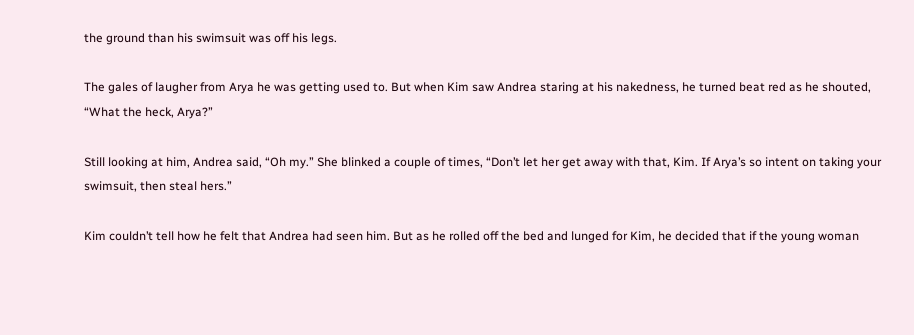the ground than his swimsuit was off his legs.

The gales of laugher from Arya he was getting used to. But when Kim saw Andrea staring at his nakedness, he turned beat red as he shouted, “What the heck, Arya?”

Still looking at him, Andrea said, “Oh my.” She blinked a couple of times, “Don’t let her get away with that, Kim. If Arya’s so intent on taking your swimsuit, then steal hers.”

Kim couldn’t tell how he felt that Andrea had seen him. But as he rolled off the bed and lunged for Kim, he decided that if the young woman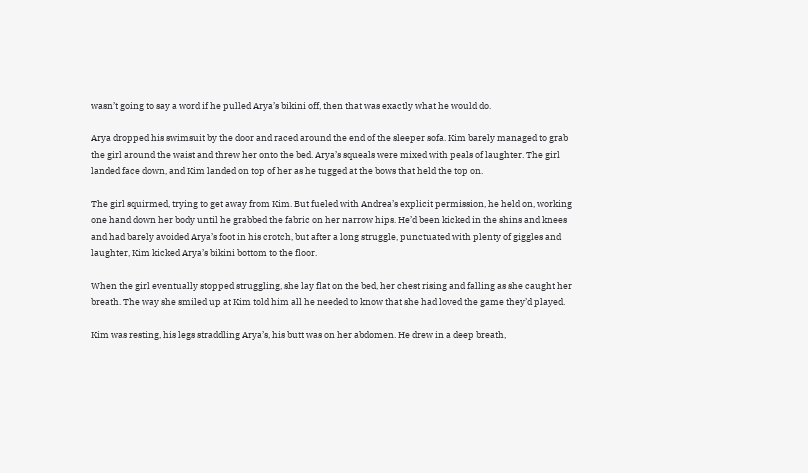wasn’t going to say a word if he pulled Arya’s bikini off, then that was exactly what he would do.

Arya dropped his swimsuit by the door and raced around the end of the sleeper sofa. Kim barely managed to grab the girl around the waist and threw her onto the bed. Arya’s squeals were mixed with peals of laughter. The girl landed face down, and Kim landed on top of her as he tugged at the bows that held the top on.

The girl squirmed, trying to get away from Kim. But fueled with Andrea’s explicit permission, he held on, working one hand down her body until he grabbed the fabric on her narrow hips. He’d been kicked in the shins and knees and had barely avoided Arya’s foot in his crotch, but after a long struggle, punctuated with plenty of giggles and laughter, Kim kicked Arya’s bikini bottom to the floor.

When the girl eventually stopped struggling, she lay flat on the bed, her chest rising and falling as she caught her breath. The way she smiled up at Kim told him all he needed to know that she had loved the game they’d played.

Kim was resting, his legs straddling Arya’s, his butt was on her abdomen. He drew in a deep breath,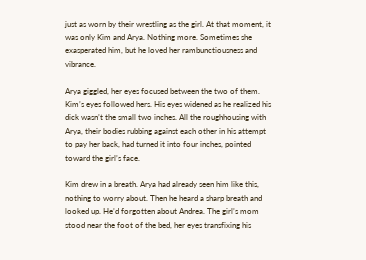just as worn by their wrestling as the girl. At that moment, it was only Kim and Arya. Nothing more. Sometimes she exasperated him, but he loved her rambunctiousness and vibrance.

Arya giggled, her eyes focused between the two of them. Kim’s eyes followed hers. His eyes widened as he realized his dick wasn’t the small two inches. All the roughhousing with Arya, their bodies rubbing against each other in his attempt to pay her back, had turned it into four inches, pointed toward the girl’s face.

Kim drew in a breath. Arya had already seen him like this, nothing to worry about. Then he heard a sharp breath and looked up. He’d forgotten about Andrea. The girl’s mom stood near the foot of the bed, her eyes transfixing his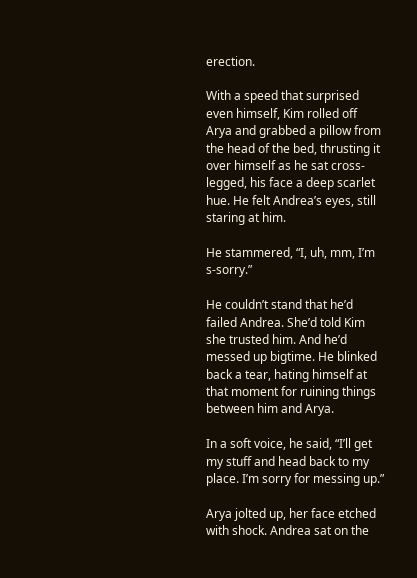erection.

With a speed that surprised even himself, Kim rolled off Arya and grabbed a pillow from the head of the bed, thrusting it over himself as he sat cross-legged, his face a deep scarlet hue. He felt Andrea’s eyes, still staring at him.

He stammered, “I, uh, mm, I’m s-sorry.”

He couldn’t stand that he’d failed Andrea. She’d told Kim she trusted him. And he’d messed up bigtime. He blinked back a tear, hating himself at that moment for ruining things between him and Arya.

In a soft voice, he said, “I’ll get my stuff and head back to my place. I’m sorry for messing up.”

Arya jolted up, her face etched with shock. Andrea sat on the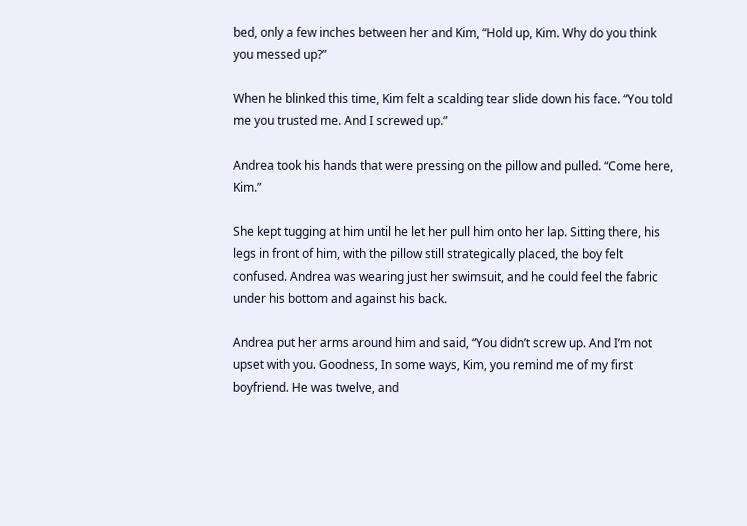bed, only a few inches between her and Kim, “Hold up, Kim. Why do you think you messed up?”

When he blinked this time, Kim felt a scalding tear slide down his face. “You told me you trusted me. And I screwed up.”

Andrea took his hands that were pressing on the pillow and pulled. “Come here, Kim.”

She kept tugging at him until he let her pull him onto her lap. Sitting there, his legs in front of him, with the pillow still strategically placed, the boy felt confused. Andrea was wearing just her swimsuit, and he could feel the fabric under his bottom and against his back.

Andrea put her arms around him and said, “You didn’t screw up. And I’m not upset with you. Goodness, In some ways, Kim, you remind me of my first boyfriend. He was twelve, and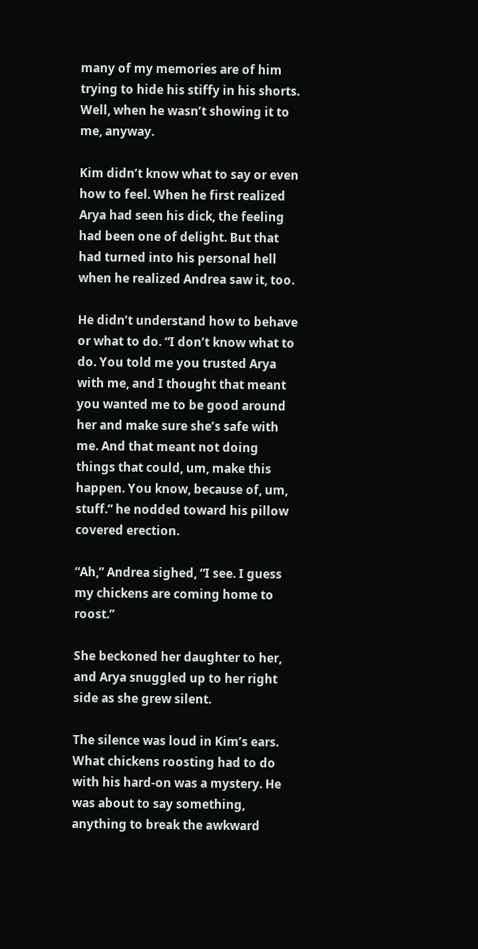many of my memories are of him trying to hide his stiffy in his shorts. Well, when he wasn’t showing it to me, anyway.

Kim didn’t know what to say or even how to feel. When he first realized Arya had seen his dick, the feeling had been one of delight. But that had turned into his personal hell when he realized Andrea saw it, too.

He didn’t understand how to behave or what to do. “I don’t know what to do. You told me you trusted Arya with me, and I thought that meant you wanted me to be good around her and make sure she’s safe with me. And that meant not doing things that could, um, make this happen. You know, because of, um, stuff.” he nodded toward his pillow covered erection.

“Ah,” Andrea sighed, “I see. I guess my chickens are coming home to roost.”

She beckoned her daughter to her, and Arya snuggled up to her right side as she grew silent.

The silence was loud in Kim’s ears. What chickens roosting had to do with his hard-on was a mystery. He was about to say something, anything to break the awkward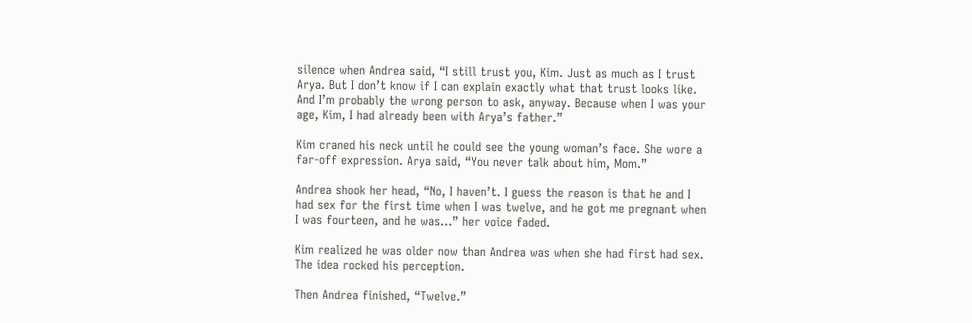silence when Andrea said, “I still trust you, Kim. Just as much as I trust Arya. But I don’t know if I can explain exactly what that trust looks like. And I’m probably the wrong person to ask, anyway. Because when I was your age, Kim, I had already been with Arya’s father.”

Kim craned his neck until he could see the young woman’s face. She wore a far-off expression. Arya said, “You never talk about him, Mom.”

Andrea shook her head, “No, I haven’t. I guess the reason is that he and I had sex for the first time when I was twelve, and he got me pregnant when I was fourteen, and he was…” her voice faded.

Kim realized he was older now than Andrea was when she had first had sex. The idea rocked his perception.

Then Andrea finished, “Twelve.”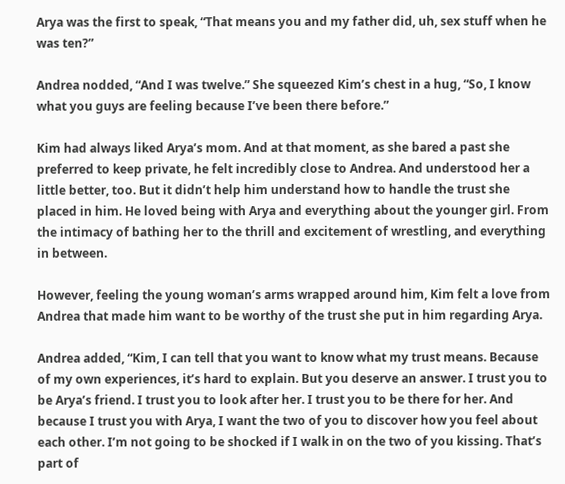Arya was the first to speak, “That means you and my father did, uh, sex stuff when he was ten?”

Andrea nodded, “And I was twelve.” She squeezed Kim’s chest in a hug, “So, I know what you guys are feeling because I’ve been there before.”

Kim had always liked Arya’s mom. And at that moment, as she bared a past she preferred to keep private, he felt incredibly close to Andrea. And understood her a little better, too. But it didn’t help him understand how to handle the trust she placed in him. He loved being with Arya and everything about the younger girl. From the intimacy of bathing her to the thrill and excitement of wrestling, and everything in between.

However, feeling the young woman’s arms wrapped around him, Kim felt a love from Andrea that made him want to be worthy of the trust she put in him regarding Arya.

Andrea added, “Kim, I can tell that you want to know what my trust means. Because of my own experiences, it’s hard to explain. But you deserve an answer. I trust you to be Arya’s friend. I trust you to look after her. I trust you to be there for her. And because I trust you with Arya, I want the two of you to discover how you feel about each other. I’m not going to be shocked if I walk in on the two of you kissing. That’s part of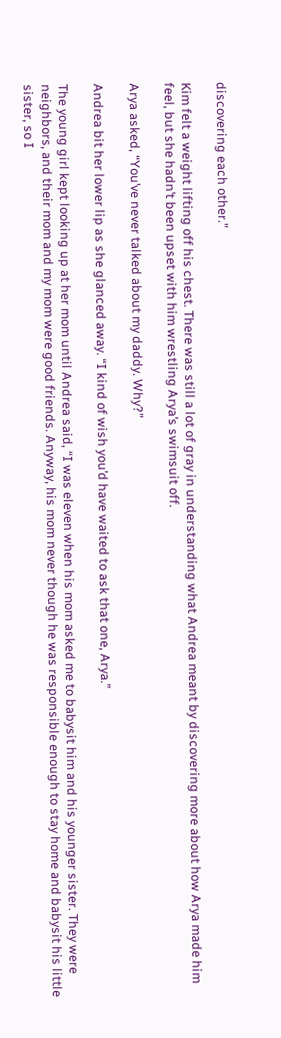discovering each other.”

Kim felt a weight lifting off his chest. There was still a lot of gray in understanding what Andrea meant by discovering more about how Arya made him feel, but she hadn’t been upset with him wrestling Arya’s swimsuit off.

Arya asked, “You’ve never talked about my daddy. Why?”

Andrea bit her lower lip as she glanced away. “I kind of wish you’d have waited to ask that one, Arya.”

The young girl kept looking up at her mom until Andrea said, “I was eleven when his mom asked me to babysit him and his younger sister. They were neighbors, and their mom and my mom were good friends. Anyway, his mom never though he was responsible enough to stay home and babysit his little sister, so I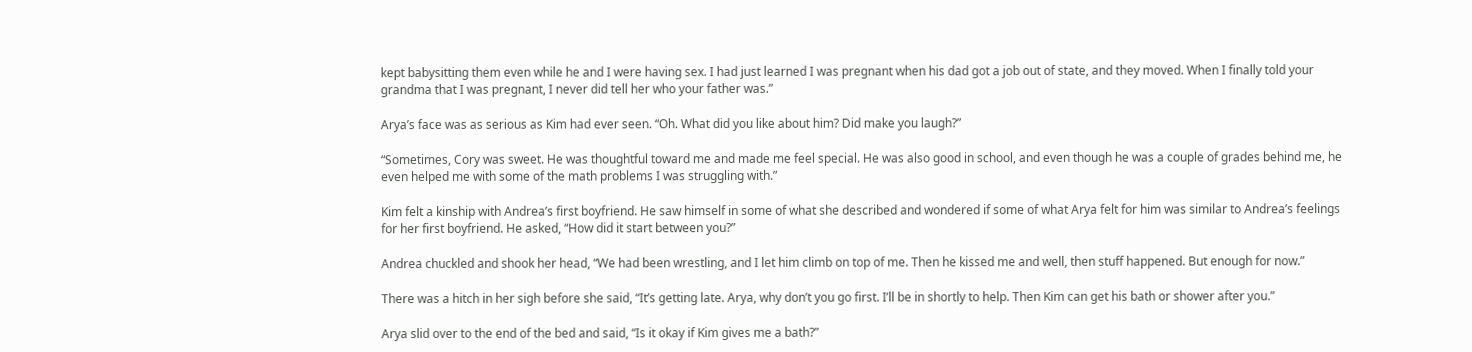kept babysitting them even while he and I were having sex. I had just learned I was pregnant when his dad got a job out of state, and they moved. When I finally told your grandma that I was pregnant, I never did tell her who your father was.”

Arya’s face was as serious as Kim had ever seen. “Oh. What did you like about him? Did make you laugh?”

“Sometimes, Cory was sweet. He was thoughtful toward me and made me feel special. He was also good in school, and even though he was a couple of grades behind me, he even helped me with some of the math problems I was struggling with.”

Kim felt a kinship with Andrea’s first boyfriend. He saw himself in some of what she described and wondered if some of what Arya felt for him was similar to Andrea’s feelings for her first boyfriend. He asked, “How did it start between you?”

Andrea chuckled and shook her head, “We had been wrestling, and I let him climb on top of me. Then he kissed me and well, then stuff happened. But enough for now.”

There was a hitch in her sigh before she said, “It’s getting late. Arya, why don’t you go first. I’ll be in shortly to help. Then Kim can get his bath or shower after you.”

Arya slid over to the end of the bed and said, “Is it okay if Kim gives me a bath?”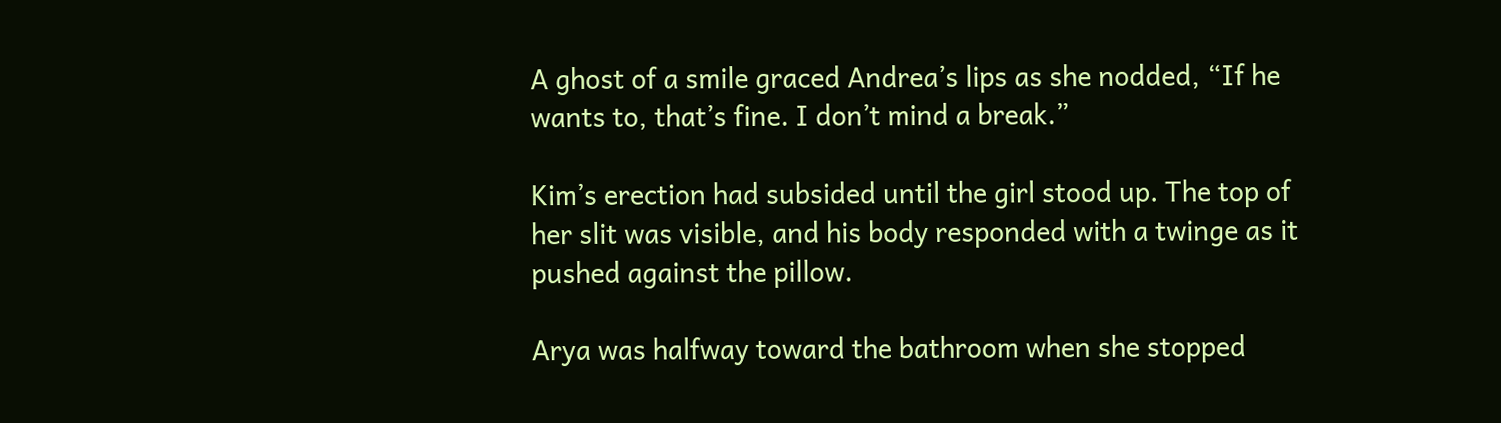A ghost of a smile graced Andrea’s lips as she nodded, “If he wants to, that’s fine. I don’t mind a break.”

Kim’s erection had subsided until the girl stood up. The top of her slit was visible, and his body responded with a twinge as it pushed against the pillow.

Arya was halfway toward the bathroom when she stopped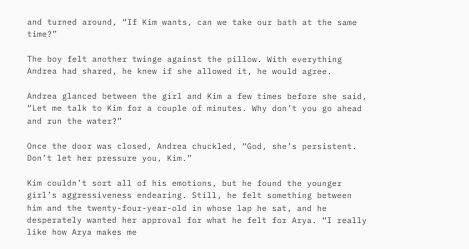and turned around, “If Kim wants, can we take our bath at the same time?”

The boy felt another twinge against the pillow. With everything Andrea had shared, he knew if she allowed it, he would agree.

Andrea glanced between the girl and Kim a few times before she said, “Let me talk to Kim for a couple of minutes. Why don’t you go ahead and run the water?”

Once the door was closed, Andrea chuckled, “God, she’s persistent. Don’t let her pressure you, Kim.”

Kim couldn’t sort all of his emotions, but he found the younger girl’s aggressiveness endearing. Still, he felt something between him and the twenty-four-year-old in whose lap he sat, and he desperately wanted her approval for what he felt for Arya. “I really like how Arya makes me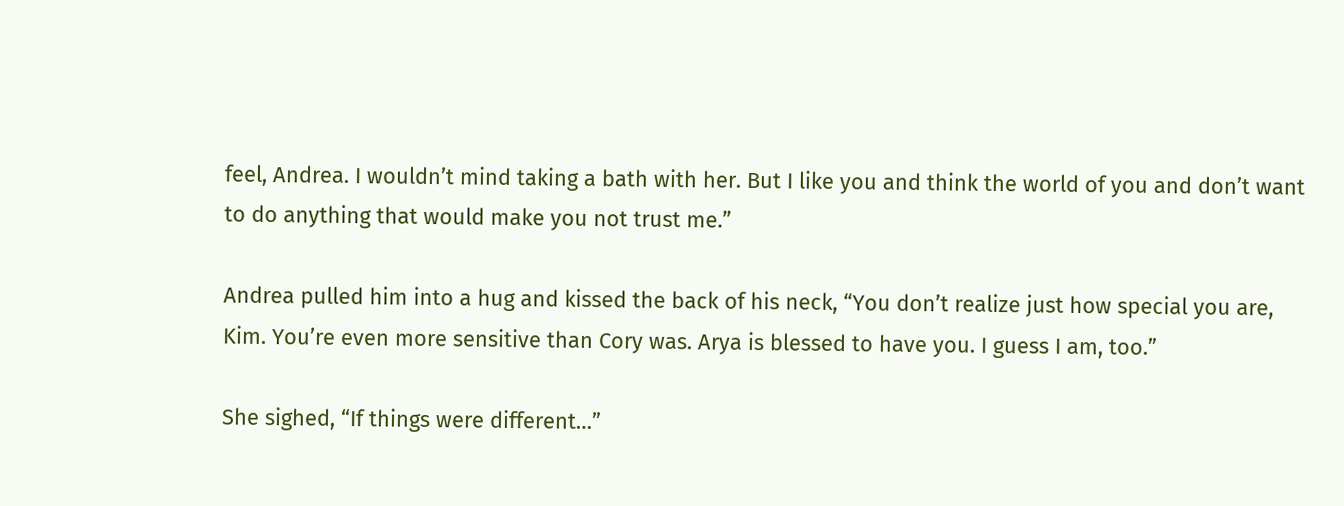feel, Andrea. I wouldn’t mind taking a bath with her. But I like you and think the world of you and don’t want to do anything that would make you not trust me.”

Andrea pulled him into a hug and kissed the back of his neck, “You don’t realize just how special you are, Kim. You’re even more sensitive than Cory was. Arya is blessed to have you. I guess I am, too.”

She sighed, “If things were different…”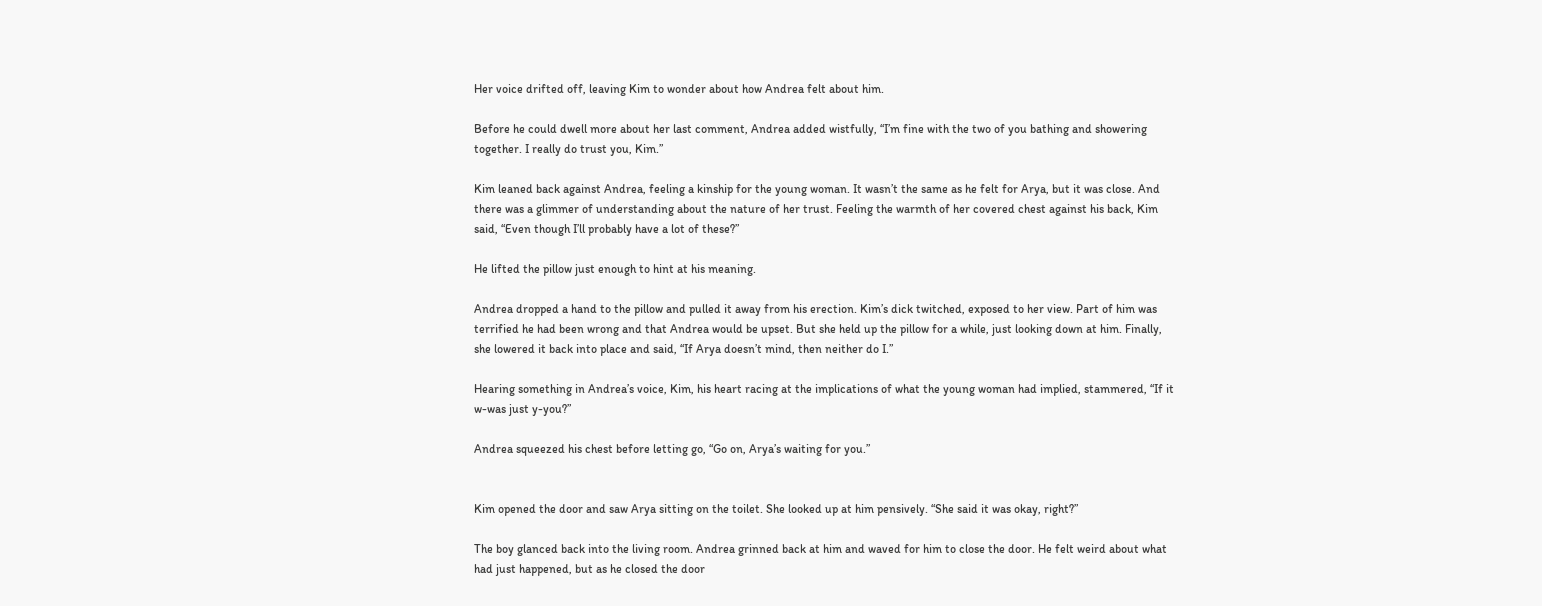Her voice drifted off, leaving Kim to wonder about how Andrea felt about him.

Before he could dwell more about her last comment, Andrea added wistfully, “I’m fine with the two of you bathing and showering together. I really do trust you, Kim.”

Kim leaned back against Andrea, feeling a kinship for the young woman. It wasn’t the same as he felt for Arya, but it was close. And there was a glimmer of understanding about the nature of her trust. Feeling the warmth of her covered chest against his back, Kim said, “Even though I’ll probably have a lot of these?”

He lifted the pillow just enough to hint at his meaning.

Andrea dropped a hand to the pillow and pulled it away from his erection. Kim’s dick twitched, exposed to her view. Part of him was terrified he had been wrong and that Andrea would be upset. But she held up the pillow for a while, just looking down at him. Finally, she lowered it back into place and said, “If Arya doesn’t mind, then neither do I.”

Hearing something in Andrea’s voice, Kim, his heart racing at the implications of what the young woman had implied, stammered, “If it w-was just y-you?”

Andrea squeezed his chest before letting go, “Go on, Arya’s waiting for you.”


Kim opened the door and saw Arya sitting on the toilet. She looked up at him pensively. “She said it was okay, right?”

The boy glanced back into the living room. Andrea grinned back at him and waved for him to close the door. He felt weird about what had just happened, but as he closed the door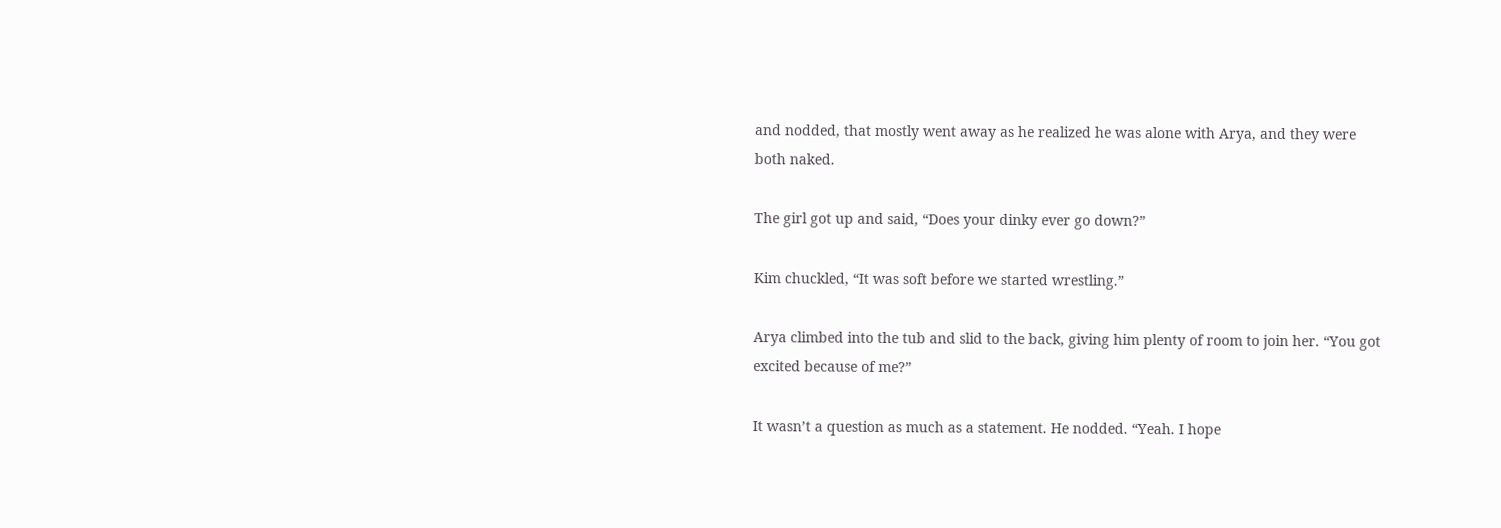and nodded, that mostly went away as he realized he was alone with Arya, and they were both naked.

The girl got up and said, “Does your dinky ever go down?”

Kim chuckled, “It was soft before we started wrestling.”

Arya climbed into the tub and slid to the back, giving him plenty of room to join her. “You got excited because of me?”

It wasn’t a question as much as a statement. He nodded. “Yeah. I hope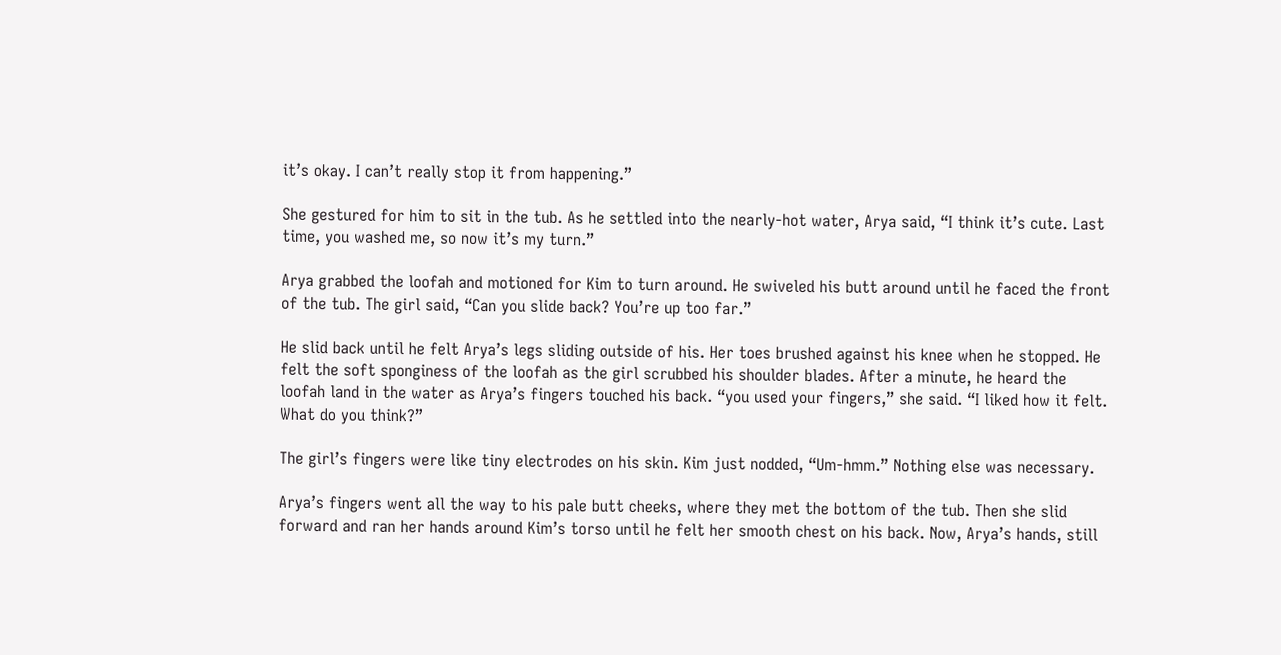it’s okay. I can’t really stop it from happening.”

She gestured for him to sit in the tub. As he settled into the nearly-hot water, Arya said, “I think it’s cute. Last time, you washed me, so now it’s my turn.”

Arya grabbed the loofah and motioned for Kim to turn around. He swiveled his butt around until he faced the front of the tub. The girl said, “Can you slide back? You’re up too far.”

He slid back until he felt Arya’s legs sliding outside of his. Her toes brushed against his knee when he stopped. He felt the soft sponginess of the loofah as the girl scrubbed his shoulder blades. After a minute, he heard the loofah land in the water as Arya’s fingers touched his back. “you used your fingers,” she said. “I liked how it felt. What do you think?”

The girl’s fingers were like tiny electrodes on his skin. Kim just nodded, “Um-hmm.” Nothing else was necessary.

Arya’s fingers went all the way to his pale butt cheeks, where they met the bottom of the tub. Then she slid forward and ran her hands around Kim’s torso until he felt her smooth chest on his back. Now, Arya’s hands, still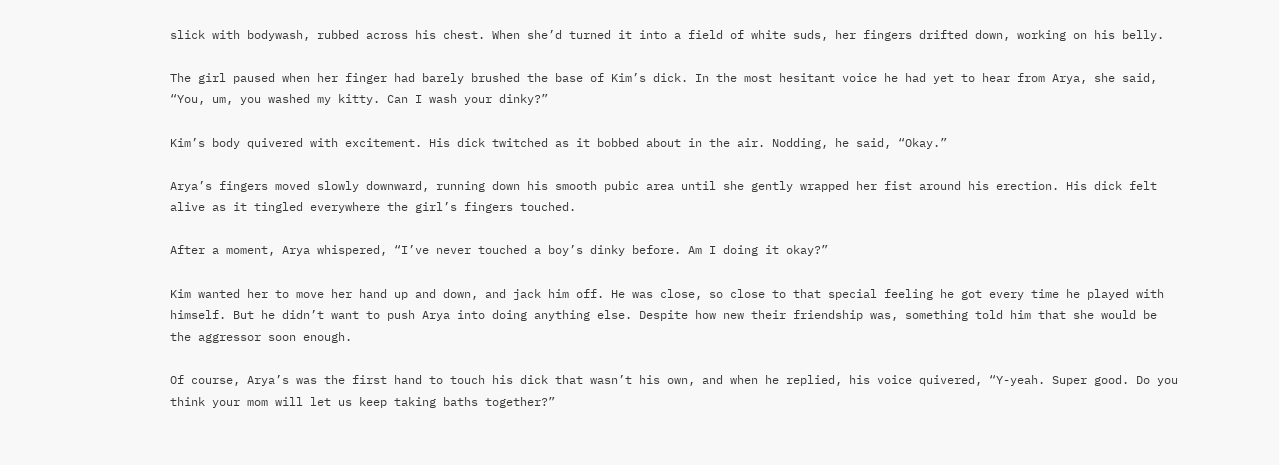slick with bodywash, rubbed across his chest. When she’d turned it into a field of white suds, her fingers drifted down, working on his belly.

The girl paused when her finger had barely brushed the base of Kim’s dick. In the most hesitant voice he had yet to hear from Arya, she said, “You, um, you washed my kitty. Can I wash your dinky?”

Kim’s body quivered with excitement. His dick twitched as it bobbed about in the air. Nodding, he said, “Okay.”

Arya’s fingers moved slowly downward, running down his smooth pubic area until she gently wrapped her fist around his erection. His dick felt alive as it tingled everywhere the girl’s fingers touched.

After a moment, Arya whispered, “I’ve never touched a boy’s dinky before. Am I doing it okay?”

Kim wanted her to move her hand up and down, and jack him off. He was close, so close to that special feeling he got every time he played with himself. But he didn’t want to push Arya into doing anything else. Despite how new their friendship was, something told him that she would be the aggressor soon enough.

Of course, Arya’s was the first hand to touch his dick that wasn’t his own, and when he replied, his voice quivered, “Y-yeah. Super good. Do you think your mom will let us keep taking baths together?”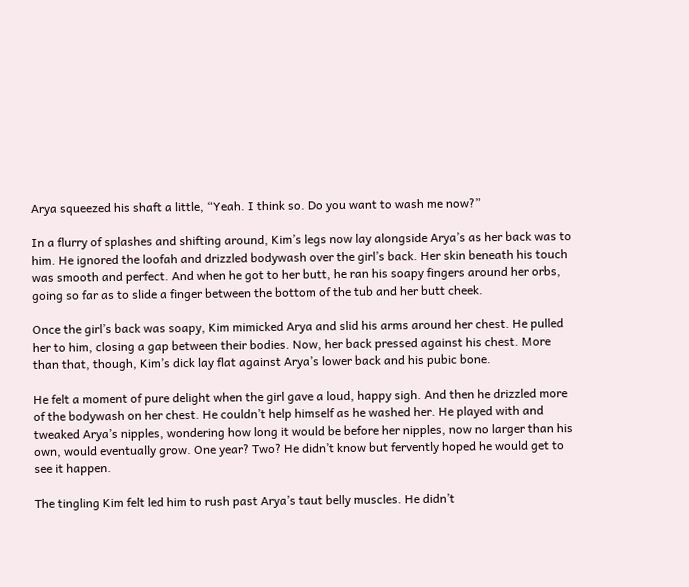Arya squeezed his shaft a little, “Yeah. I think so. Do you want to wash me now?”

In a flurry of splashes and shifting around, Kim’s legs now lay alongside Arya’s as her back was to him. He ignored the loofah and drizzled bodywash over the girl’s back. Her skin beneath his touch was smooth and perfect. And when he got to her butt, he ran his soapy fingers around her orbs, going so far as to slide a finger between the bottom of the tub and her butt cheek.

Once the girl’s back was soapy, Kim mimicked Arya and slid his arms around her chest. He pulled her to him, closing a gap between their bodies. Now, her back pressed against his chest. More than that, though, Kim’s dick lay flat against Arya’s lower back and his pubic bone.

He felt a moment of pure delight when the girl gave a loud, happy sigh. And then he drizzled more of the bodywash on her chest. He couldn’t help himself as he washed her. He played with and tweaked Arya’s nipples, wondering how long it would be before her nipples, now no larger than his own, would eventually grow. One year? Two? He didn’t know but fervently hoped he would get to see it happen.

The tingling Kim felt led him to rush past Arya’s taut belly muscles. He didn’t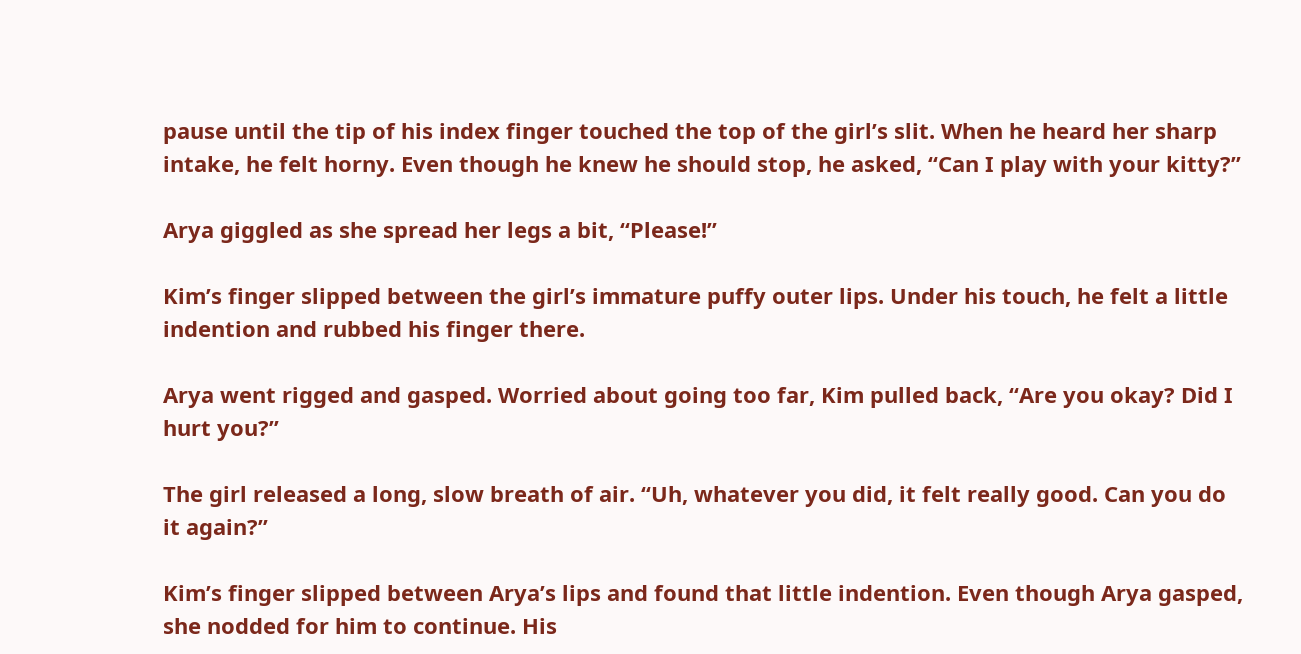pause until the tip of his index finger touched the top of the girl’s slit. When he heard her sharp intake, he felt horny. Even though he knew he should stop, he asked, “Can I play with your kitty?”

Arya giggled as she spread her legs a bit, “Please!”

Kim’s finger slipped between the girl’s immature puffy outer lips. Under his touch, he felt a little indention and rubbed his finger there.

Arya went rigged and gasped. Worried about going too far, Kim pulled back, “Are you okay? Did I hurt you?”

The girl released a long, slow breath of air. “Uh, whatever you did, it felt really good. Can you do it again?”

Kim’s finger slipped between Arya’s lips and found that little indention. Even though Arya gasped, she nodded for him to continue. His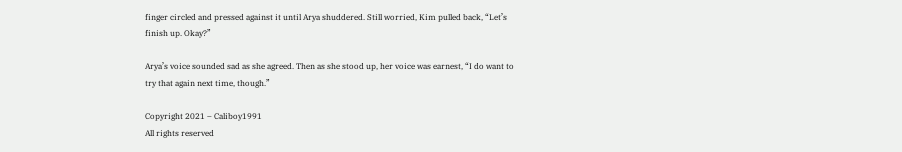finger circled and pressed against it until Arya shuddered. Still worried, Kim pulled back, “Let’s finish up. Okay?”

Arya’s voice sounded sad as she agreed. Then as she stood up, her voice was earnest, “I do want to try that again next time, though.”

Copyright 2021 – Caliboy1991
All rights reserved